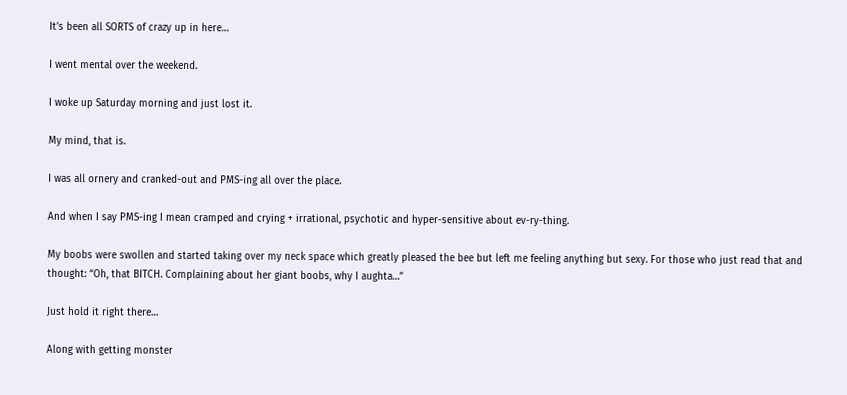It’s been all SORTS of crazy up in here…

I went mental over the weekend.

I woke up Saturday morning and just lost it.

My mind, that is.

I was all ornery and cranked-out and PMS-ing all over the place.

And when I say PMS-ing I mean cramped and crying + irrational, psychotic and hyper-sensitive about ev-ry-thing.

My boobs were swollen and started taking over my neck space which greatly pleased the bee but left me feeling anything but sexy. For those who just read that and thought: “Oh, that BITCH. Complaining about her giant boobs, why I aughta…”

Just hold it right there…

Along with getting monster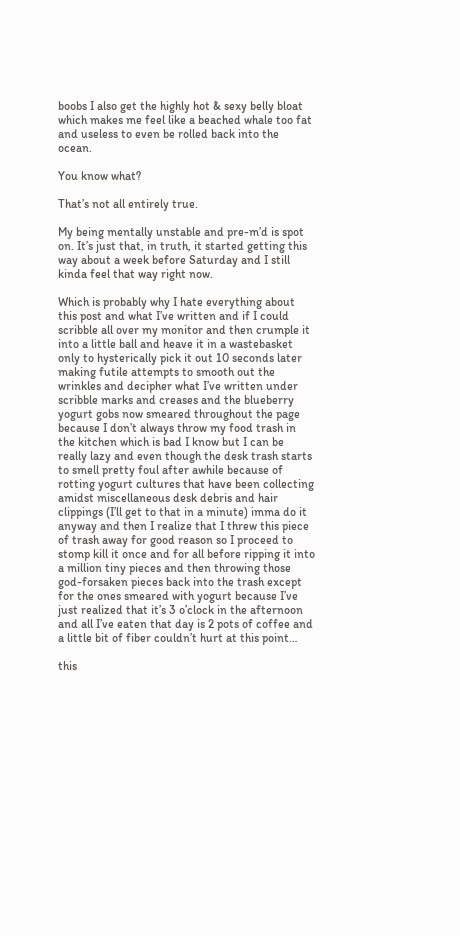boobs I also get the highly hot & sexy belly bloat which makes me feel like a beached whale too fat and useless to even be rolled back into the ocean.

You know what?

That’s not all entirely true.

My being mentally unstable and pre-m’d is spot on. It’s just that, in truth, it started getting this way about a week before Saturday and I still kinda feel that way right now.

Which is probably why I hate everything about this post and what I’ve written and if I could scribble all over my monitor and then crumple it into a little ball and heave it in a wastebasket only to hysterically pick it out 10 seconds later making futile attempts to smooth out the wrinkles and decipher what I’ve written under scribble marks and creases and the blueberry yogurt gobs now smeared throughout the page because I don’t always throw my food trash in the kitchen which is bad I know but I can be really lazy and even though the desk trash starts to smell pretty foul after awhile because of rotting yogurt cultures that have been collecting amidst miscellaneous desk debris and hair clippings (I’ll get to that in a minute) imma do it anyway and then I realize that I threw this piece of trash away for good reason so I proceed to stomp kill it once and for all before ripping it into a million tiny pieces and then throwing those god-forsaken pieces back into the trash except for the ones smeared with yogurt because I’ve just realized that it’s 3 o’clock in the afternoon and all I’ve eaten that day is 2 pots of coffee and a little bit of fiber couldn’t hurt at this point…

this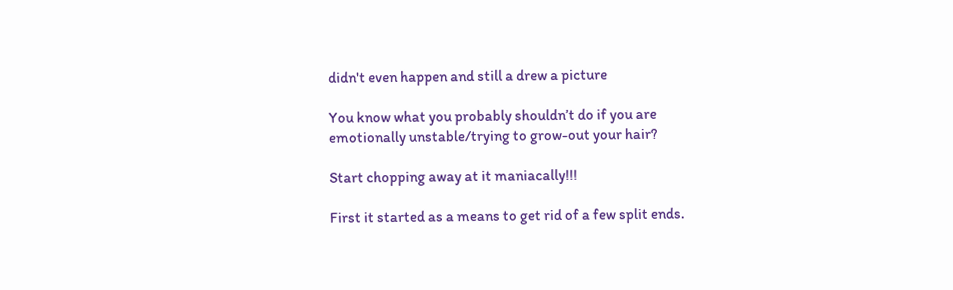didn't even happen and still a drew a picture

You know what you probably shouldn’t do if you are emotionally unstable/trying to grow-out your hair?

Start chopping away at it maniacally!!!

First it started as a means to get rid of a few split ends.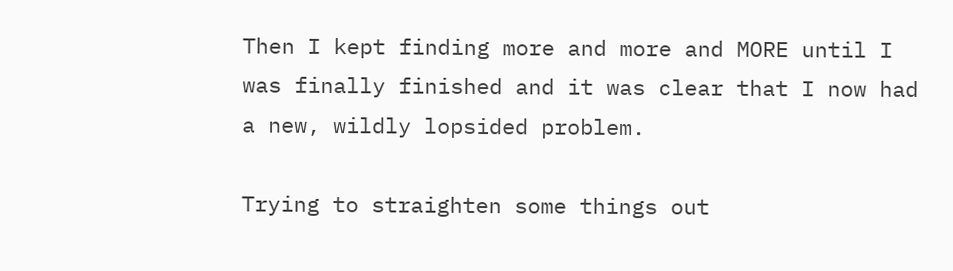Then I kept finding more and more and MORE until I was finally finished and it was clear that I now had a new, wildly lopsided problem.

Trying to straighten some things out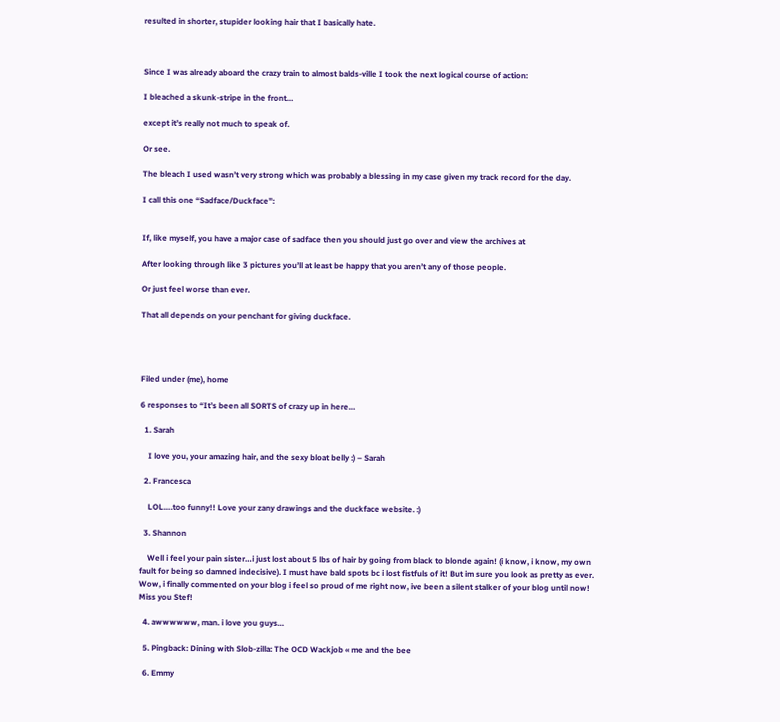resulted in shorter, stupider looking hair that I basically hate.



Since I was already aboard the crazy train to almost balds-ville I took the next logical course of action:

I bleached a skunk-stripe in the front…

except it’s really not much to speak of.

Or see.

The bleach I used wasn’t very strong which was probably a blessing in my case given my track record for the day.

I call this one “Sadface/Duckface”:


If, like myself, you have a major case of sadface then you should just go over and view the archives at

After looking through like 3 pictures you’ll at least be happy that you aren’t any of those people.

Or just feel worse than ever.

That all depends on your penchant for giving duckface.




Filed under (me), home

6 responses to “It’s been all SORTS of crazy up in here…

  1. Sarah

    I love you, your amazing hair, and the sexy bloat belly :) – Sarah

  2. Francesca

    LOL….too funny!! Love your zany drawings and the duckface website. :)

  3. Shannon

    Well i feel your pain sister…i just lost about 5 lbs of hair by going from black to blonde again! (i know, i know, my own fault for being so damned indecisive). I must have bald spots bc i lost fistfuls of it! But im sure you look as pretty as ever. Wow, i finally commented on your blog i feel so proud of me right now, ive been a silent stalker of your blog until now! Miss you Stef!

  4. awwwwww, man. i love you guys…

  5. Pingback: Dining with Slob-zilla: The OCD Wackjob « me and the bee

  6. Emmy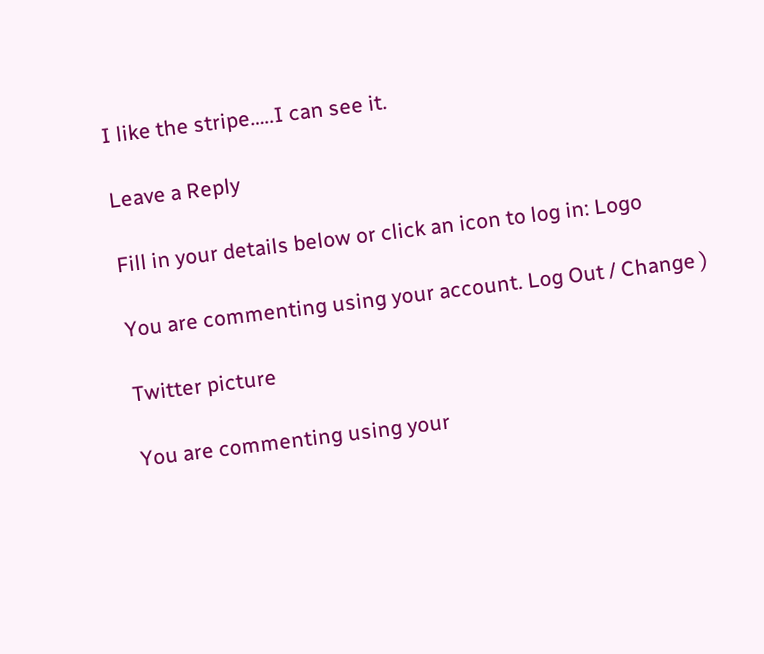I like the stripe…..I can see it.

Leave a Reply

Fill in your details below or click an icon to log in: Logo

You are commenting using your account. Log Out / Change )

Twitter picture

You are commenting using your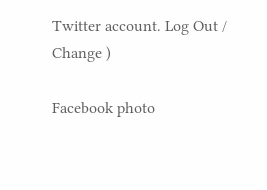Twitter account. Log Out / Change )

Facebook photo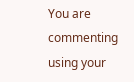You are commenting using your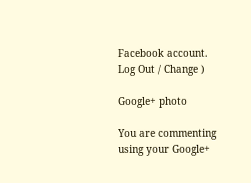Facebook account. Log Out / Change )

Google+ photo

You are commenting using your Google+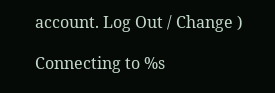account. Log Out / Change )

Connecting to %s